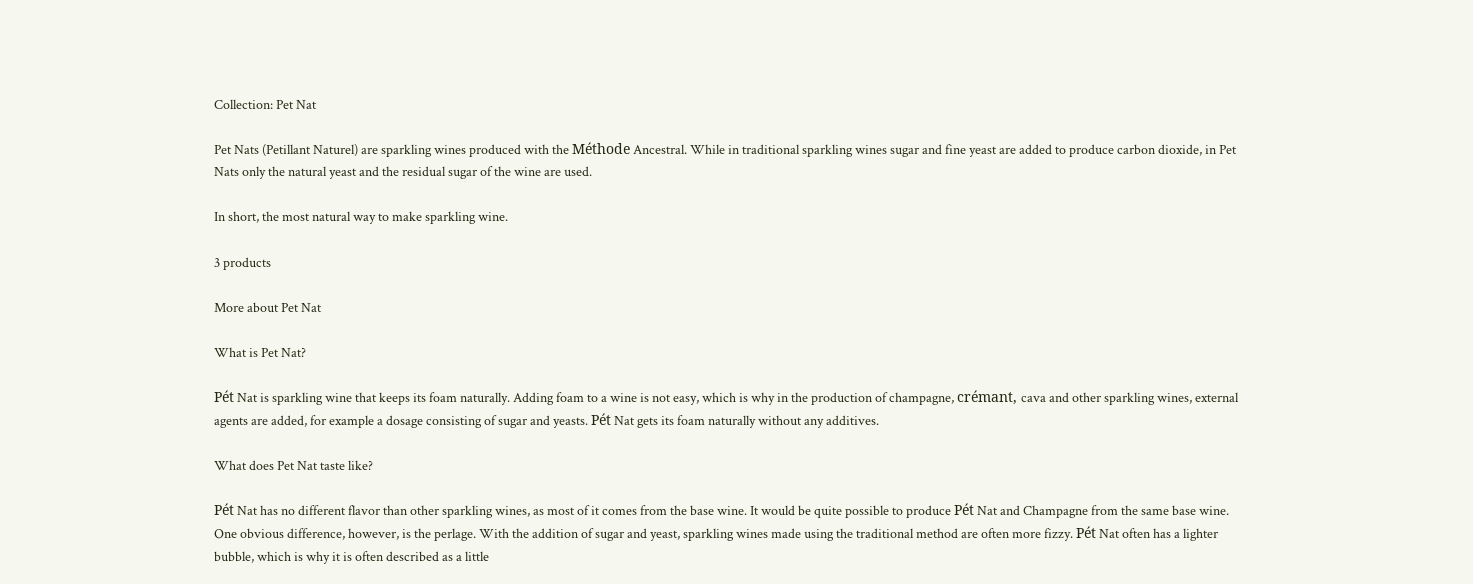Collection: Pet Nat

Pet Nats (Petillant Naturel) are sparkling wines produced with the Méthode Ancestral. While in traditional sparkling wines sugar and fine yeast are added to produce carbon dioxide, in Pet Nats only the natural yeast and the residual sugar of the wine are used.

In short, the most natural way to make sparkling wine.

3 products

More about Pet Nat

What is Pet Nat?

Pét Nat is sparkling wine that keeps its foam naturally. Adding foam to a wine is not easy, which is why in the production of champagne, crémant, cava and other sparkling wines, external agents are added, for example a dosage consisting of sugar and yeasts. Pét Nat gets its foam naturally without any additives.

What does Pet Nat taste like?

Pét Nat has no different flavor than other sparkling wines, as most of it comes from the base wine. It would be quite possible to produce Pét Nat and Champagne from the same base wine. One obvious difference, however, is the perlage. With the addition of sugar and yeast, sparkling wines made using the traditional method are often more fizzy. Pét Nat often has a lighter bubble, which is why it is often described as a little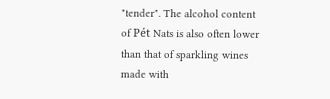"tender". The alcohol content of Pét Nats is also often lower than that of sparkling wines made with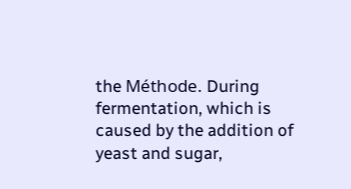the Méthode. During fermentation, which is caused by the addition of yeast and sugar,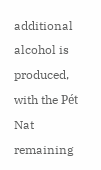additional alcohol is produced, with the Pét Nat remaining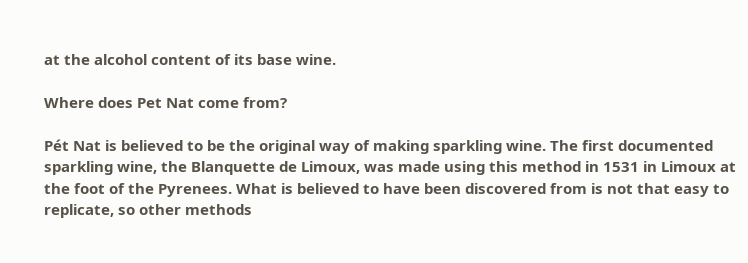at the alcohol content of its base wine.

Where does Pet Nat come from?

Pét Nat is believed to be the original way of making sparkling wine. The first documented sparkling wine, the Blanquette de Limoux, was made using this method in 1531 in Limoux at the foot of the Pyrenees. What is believed to have been discovered from is not that easy to replicate, so other methods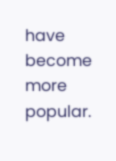have become more popular.